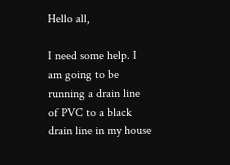Hello all,

I need some help. I am going to be running a drain line of PVC to a black drain line in my house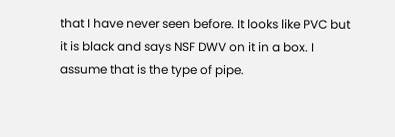that I have never seen before. It looks like PVC but it is black and says NSF DWV on it in a box. I assume that is the type of pipe.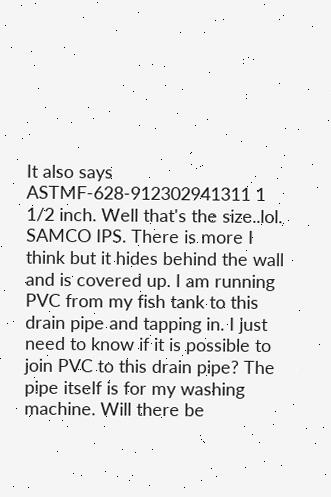It also says ASTMF-628-912302941311 1 1/2 inch. Well that's the size..lol. SAMCO IPS. There is more I think but it hides behind the wall and is covered up. I am running PVC from my fish tank to this drain pipe and tapping in. I just need to know if it is possible to join PVC to this drain pipe? The pipe itself is for my washing machine. Will there be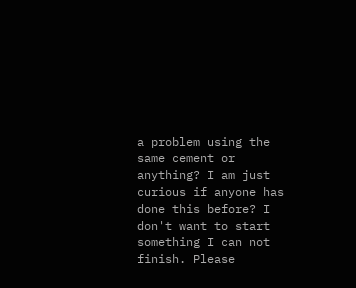a problem using the same cement or anything? I am just curious if anyone has done this before? I don't want to start something I can not finish. Please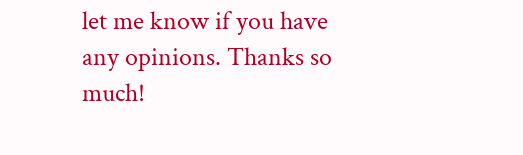let me know if you have any opinions. Thanks so much!